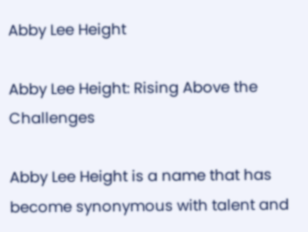Abby Lee Height

Abby Lee Height: Rising Above the Challenges

Abby Lee Height is a name that has become synonymous with talent and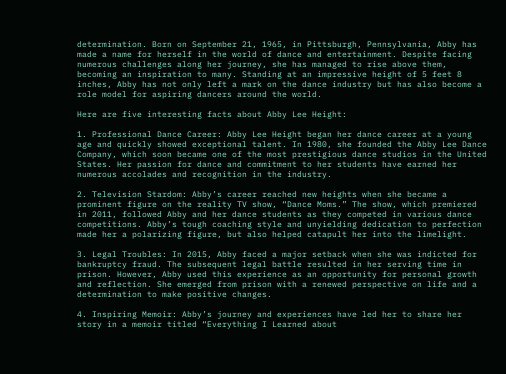determination. Born on September 21, 1965, in Pittsburgh, Pennsylvania, Abby has made a name for herself in the world of dance and entertainment. Despite facing numerous challenges along her journey, she has managed to rise above them, becoming an inspiration to many. Standing at an impressive height of 5 feet 8 inches, Abby has not only left a mark on the dance industry but has also become a role model for aspiring dancers around the world.

Here are five interesting facts about Abby Lee Height:

1. Professional Dance Career: Abby Lee Height began her dance career at a young age and quickly showed exceptional talent. In 1980, she founded the Abby Lee Dance Company, which soon became one of the most prestigious dance studios in the United States. Her passion for dance and commitment to her students have earned her numerous accolades and recognition in the industry.

2. Television Stardom: Abby’s career reached new heights when she became a prominent figure on the reality TV show, “Dance Moms.” The show, which premiered in 2011, followed Abby and her dance students as they competed in various dance competitions. Abby’s tough coaching style and unyielding dedication to perfection made her a polarizing figure, but also helped catapult her into the limelight.

3. Legal Troubles: In 2015, Abby faced a major setback when she was indicted for bankruptcy fraud. The subsequent legal battle resulted in her serving time in prison. However, Abby used this experience as an opportunity for personal growth and reflection. She emerged from prison with a renewed perspective on life and a determination to make positive changes.

4. Inspiring Memoir: Abby’s journey and experiences have led her to share her story in a memoir titled “Everything I Learned about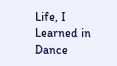Life, I Learned in Dance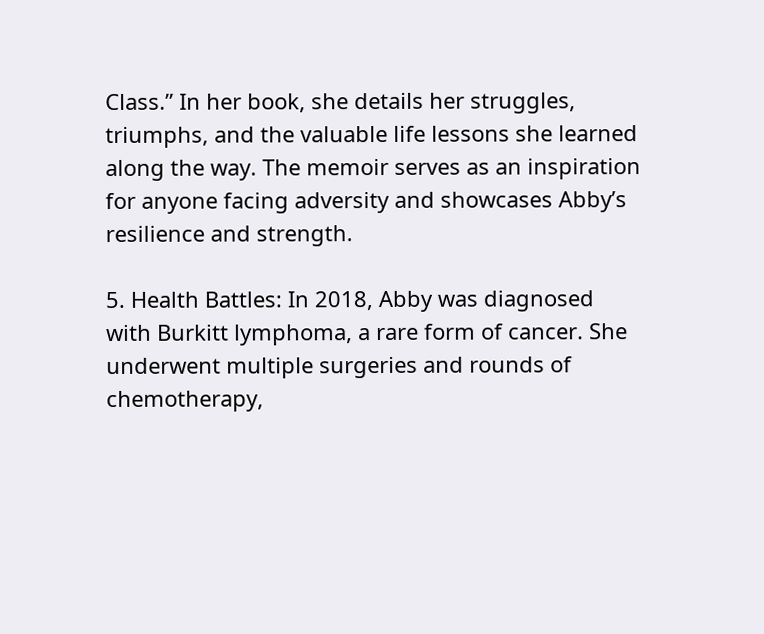Class.” In her book, she details her struggles, triumphs, and the valuable life lessons she learned along the way. The memoir serves as an inspiration for anyone facing adversity and showcases Abby’s resilience and strength.

5. Health Battles: In 2018, Abby was diagnosed with Burkitt lymphoma, a rare form of cancer. She underwent multiple surgeries and rounds of chemotherapy,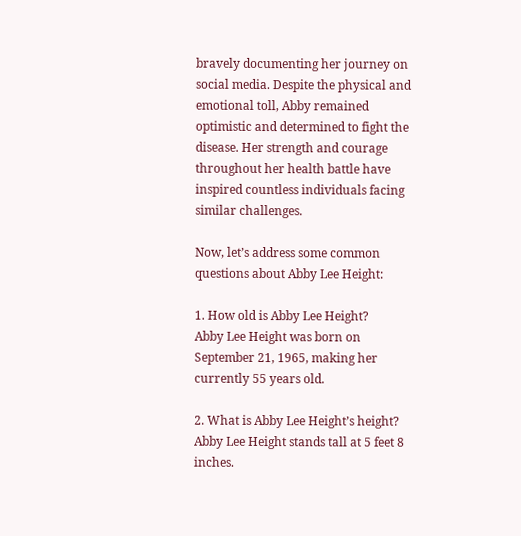bravely documenting her journey on social media. Despite the physical and emotional toll, Abby remained optimistic and determined to fight the disease. Her strength and courage throughout her health battle have inspired countless individuals facing similar challenges.

Now, let’s address some common questions about Abby Lee Height:

1. How old is Abby Lee Height?
Abby Lee Height was born on September 21, 1965, making her currently 55 years old.

2. What is Abby Lee Height’s height?
Abby Lee Height stands tall at 5 feet 8 inches.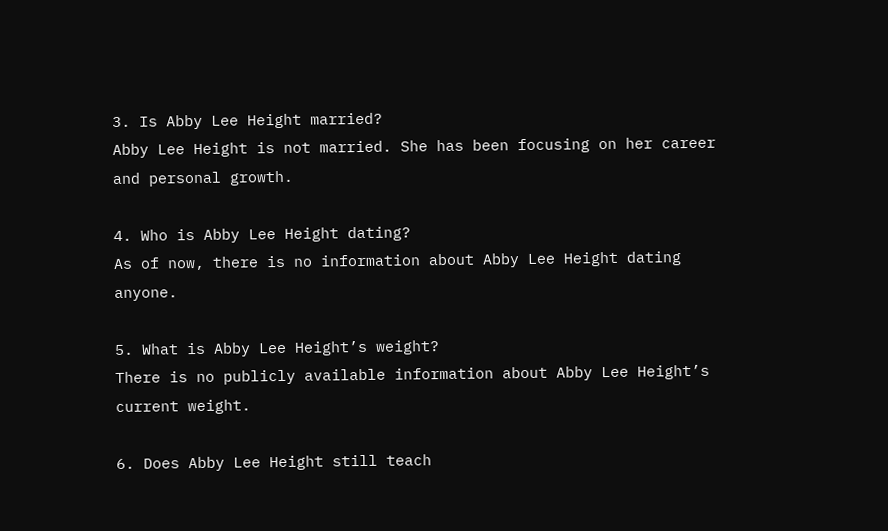3. Is Abby Lee Height married?
Abby Lee Height is not married. She has been focusing on her career and personal growth.

4. Who is Abby Lee Height dating?
As of now, there is no information about Abby Lee Height dating anyone.

5. What is Abby Lee Height’s weight?
There is no publicly available information about Abby Lee Height’s current weight.

6. Does Abby Lee Height still teach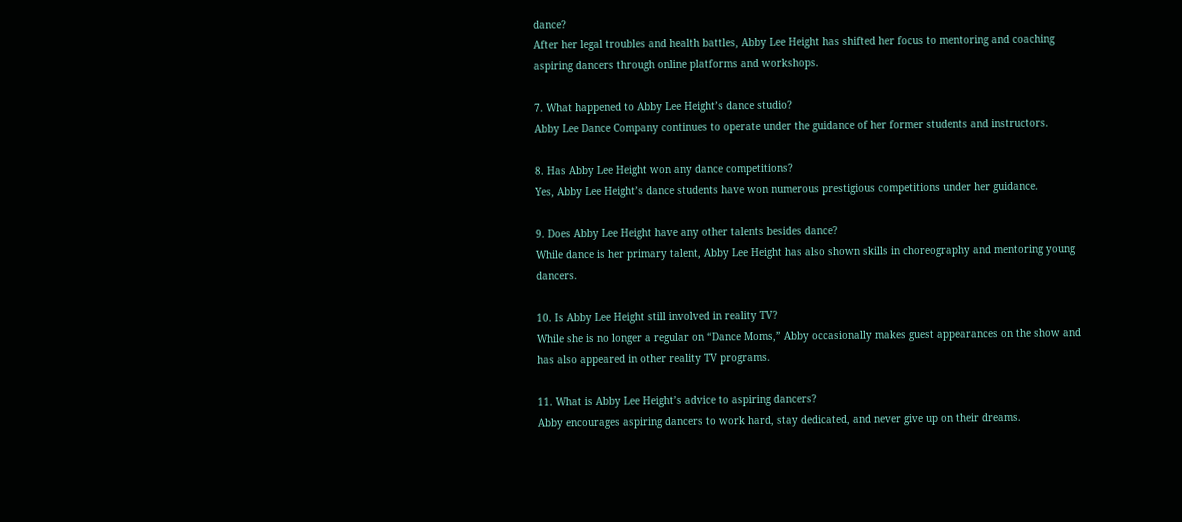dance?
After her legal troubles and health battles, Abby Lee Height has shifted her focus to mentoring and coaching aspiring dancers through online platforms and workshops.

7. What happened to Abby Lee Height’s dance studio?
Abby Lee Dance Company continues to operate under the guidance of her former students and instructors.

8. Has Abby Lee Height won any dance competitions?
Yes, Abby Lee Height’s dance students have won numerous prestigious competitions under her guidance.

9. Does Abby Lee Height have any other talents besides dance?
While dance is her primary talent, Abby Lee Height has also shown skills in choreography and mentoring young dancers.

10. Is Abby Lee Height still involved in reality TV?
While she is no longer a regular on “Dance Moms,” Abby occasionally makes guest appearances on the show and has also appeared in other reality TV programs.

11. What is Abby Lee Height’s advice to aspiring dancers?
Abby encourages aspiring dancers to work hard, stay dedicated, and never give up on their dreams.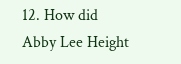12. How did Abby Lee Height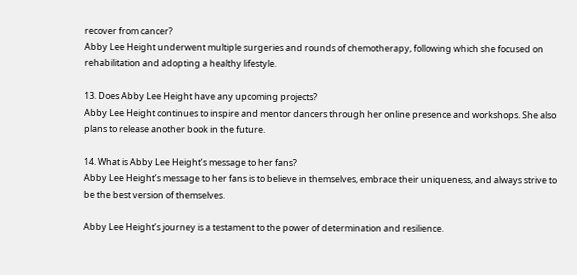recover from cancer?
Abby Lee Height underwent multiple surgeries and rounds of chemotherapy, following which she focused on rehabilitation and adopting a healthy lifestyle.

13. Does Abby Lee Height have any upcoming projects?
Abby Lee Height continues to inspire and mentor dancers through her online presence and workshops. She also plans to release another book in the future.

14. What is Abby Lee Height’s message to her fans?
Abby Lee Height’s message to her fans is to believe in themselves, embrace their uniqueness, and always strive to be the best version of themselves.

Abby Lee Height’s journey is a testament to the power of determination and resilience.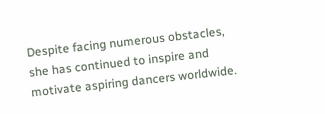Despite facing numerous obstacles, she has continued to inspire and motivate aspiring dancers worldwide.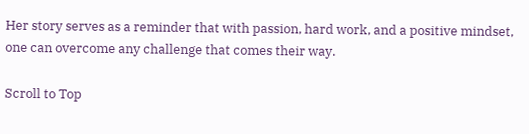Her story serves as a reminder that with passion, hard work, and a positive mindset, one can overcome any challenge that comes their way.

Scroll to Top